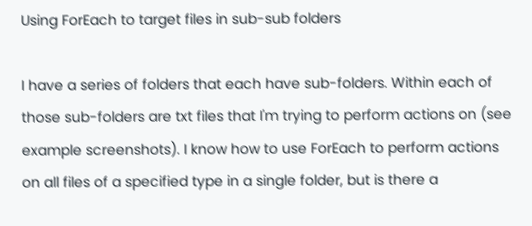Using ForEach to target files in sub-sub folders

I have a series of folders that each have sub-folders. Within each of those sub-folders are txt files that I'm trying to perform actions on (see example screenshots). I know how to use ForEach to perform actions on all files of a specified type in a single folder, but is there a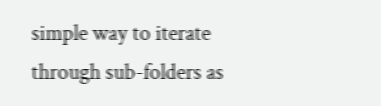simple way to iterate through sub-folders as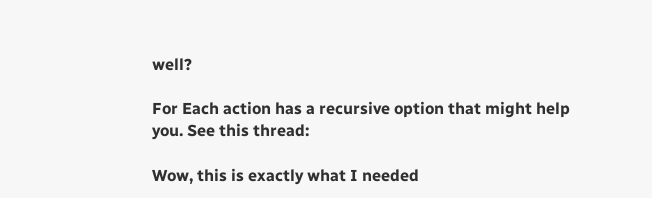well?

For Each action has a recursive option that might help you. See this thread:

Wow, this is exactly what I needed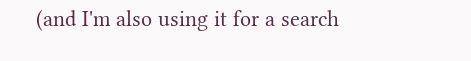(and I'm also using it for a search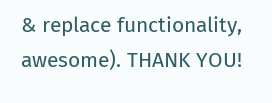& replace functionality, awesome). THANK YOU!